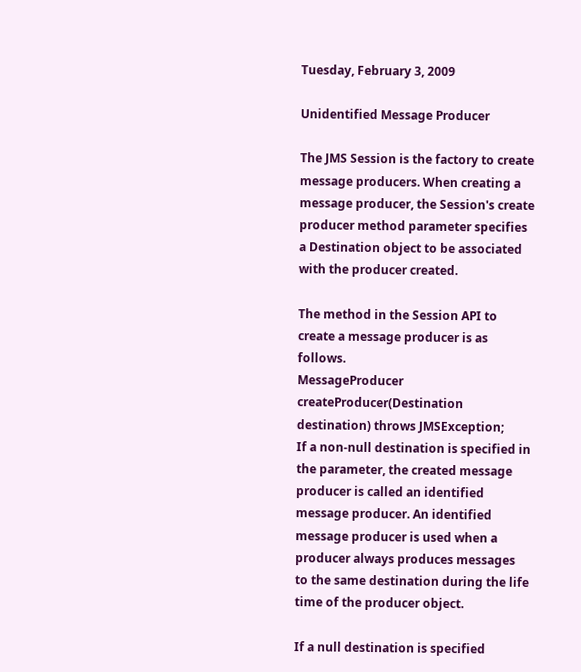Tuesday, February 3, 2009

Unidentified Message Producer

The JMS Session is the factory to create message producers. When creating a message producer, the Session's create producer method parameter specifies a Destination object to be associated with the producer created.

The method in the Session API to create a message producer is as follows.
MessageProducer createProducer(Destination destination) throws JMSException;
If a non-null destination is specified in the parameter, the created message producer is called an identified message producer. An identified message producer is used when a producer always produces messages to the same destination during the life time of the producer object.

If a null destination is specified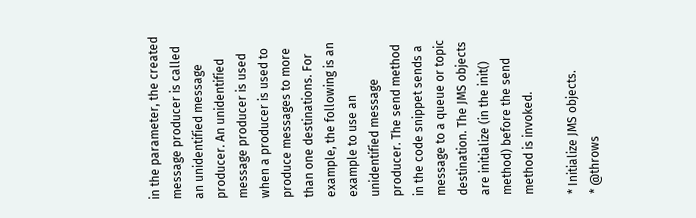in the parameter, the created message producer is called an unidentified message producer. An unidentified message producer is used when a producer is used to produce messages to more than one destinations. For example, the following is an example to use an unidentified message producer. The send method in the code snippet sends a message to a queue or topic destination. The JMS objects are initialize (in the init() method) before the send method is invoked.

* Initialize JMS objects.
* @throws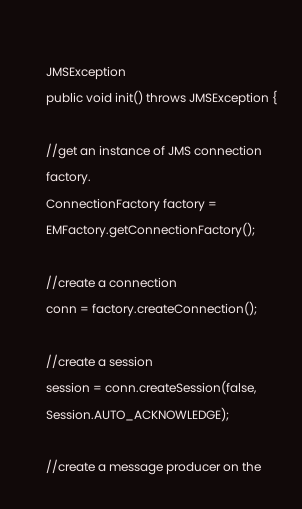JMSException
public void init() throws JMSException {

//get an instance of JMS connection factory.
ConnectionFactory factory = EMFactory.getConnectionFactory();

//create a connection
conn = factory.createConnection();

//create a session
session = conn.createSession(false, Session.AUTO_ACKNOWLEDGE);

//create a message producer on the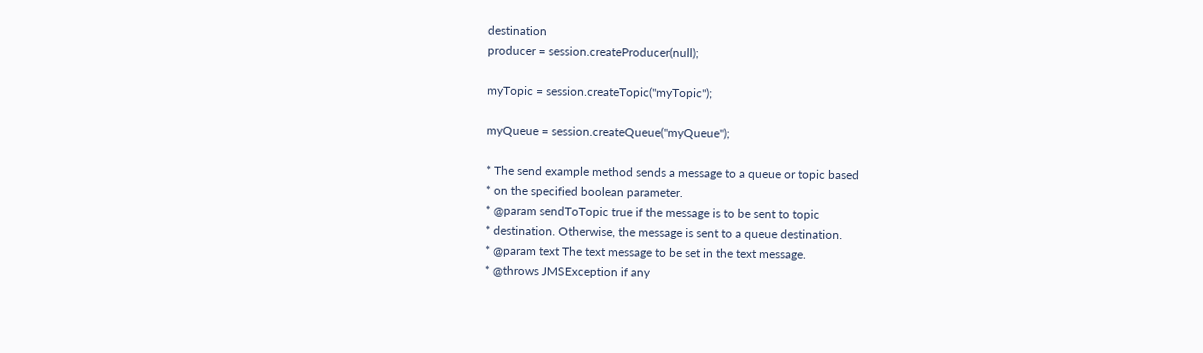destination
producer = session.createProducer(null);

myTopic = session.createTopic("myTopic");

myQueue = session.createQueue("myQueue");

* The send example method sends a message to a queue or topic based
* on the specified boolean parameter.
* @param sendToTopic true if the message is to be sent to topic
* destination. Otherwise, the message is sent to a queue destination.
* @param text The text message to be set in the text message.
* @throws JMSException if any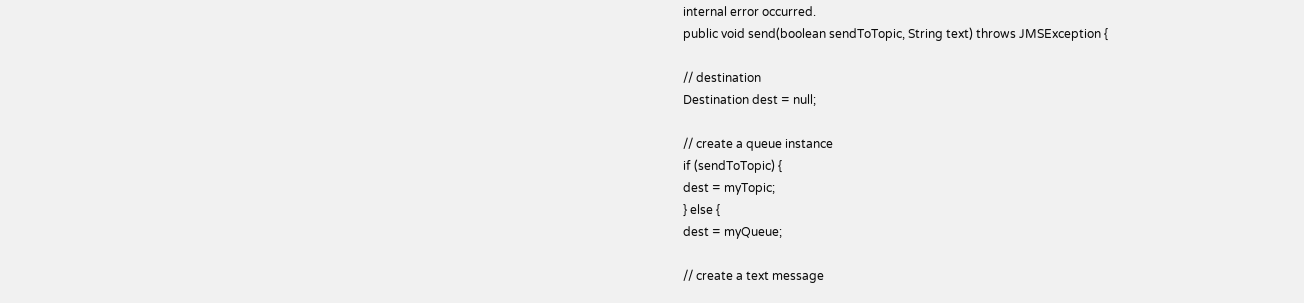internal error occurred.
public void send(boolean sendToTopic, String text) throws JMSException {

// destination
Destination dest = null;

// create a queue instance
if (sendToTopic) {
dest = myTopic;
} else {
dest = myQueue;

// create a text message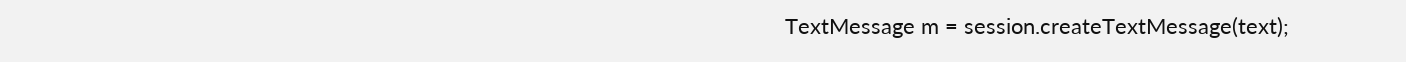TextMessage m = session.createTextMessage(text);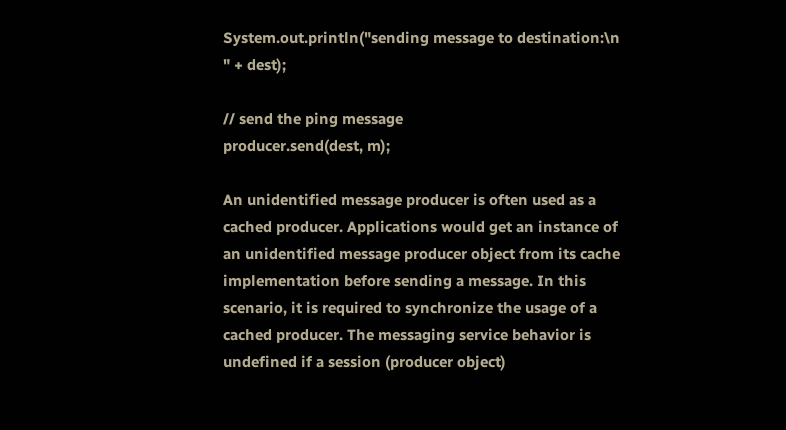System.out.println("sending message to destination:\n " + dest);

// send the ping message
producer.send(dest, m);

An unidentified message producer is often used as a cached producer. Applications would get an instance of an unidentified message producer object from its cache implementation before sending a message. In this scenario, it is required to synchronize the usage of a cached producer. The messaging service behavior is undefined if a session (producer object)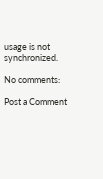usage is not synchronized.

No comments:

Post a Comment